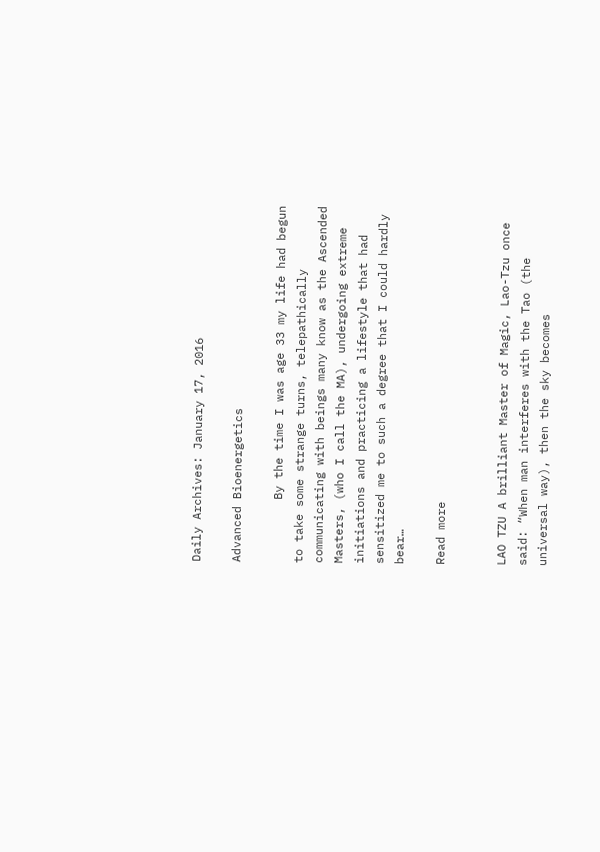Daily Archives: January 17, 2016

Advanced Bioenergetics

         By the time I was age 33 my life had begun to take some strange turns, telepathically communicating with beings many know as the Ascended Masters, (who I call the MA), undergoing extreme initiations and practicing a lifestyle that had sensitized me to such a degree that I could hardly bear…

Read more


LAO TZU A brilliant Master of Magic, Lao-Tzu once said: “When man interferes with the Tao (the universal way), then the sky becomes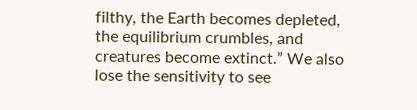filthy, the Earth becomes depleted, the equilibrium crumbles, and creatures become extinct.” We also lose the sensitivity to see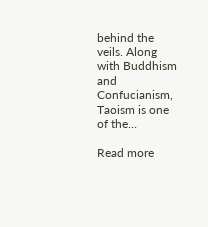behind the veils. Along with Buddhism and Confucianism, Taoism is one of the…

Read more